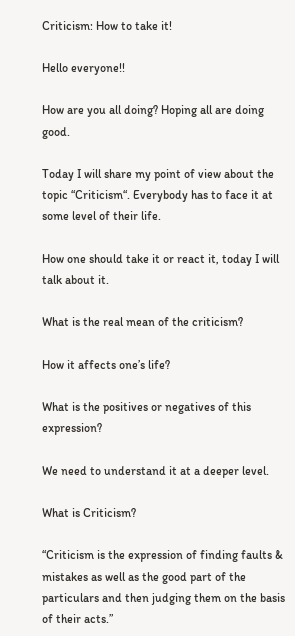Criticism: How to take it!

Hello everyone!!

How are you all doing? Hoping all are doing good.

Today I will share my point of view about the topic “Criticism“. Everybody has to face it at some level of their life.

How one should take it or react it, today I will talk about it.

What is the real mean of the criticism?

How it affects one’s life?

What is the positives or negatives of this expression?

We need to understand it at a deeper level.

What is Criticism?

“Criticism is the expression of finding faults & mistakes as well as the good part of the particulars and then judging them on the basis of their acts.”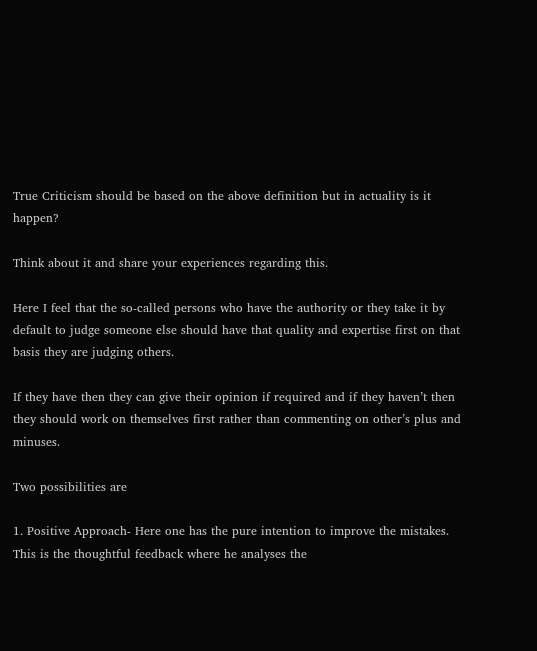True Criticism should be based on the above definition but in actuality is it happen?

Think about it and share your experiences regarding this.

Here I feel that the so-called persons who have the authority or they take it by default to judge someone else should have that quality and expertise first on that basis they are judging others.

If they have then they can give their opinion if required and if they haven’t then they should work on themselves first rather than commenting on other’s plus and minuses.

Two possibilities are

1. Positive Approach- Here one has the pure intention to improve the mistakes. This is the thoughtful feedback where he analyses the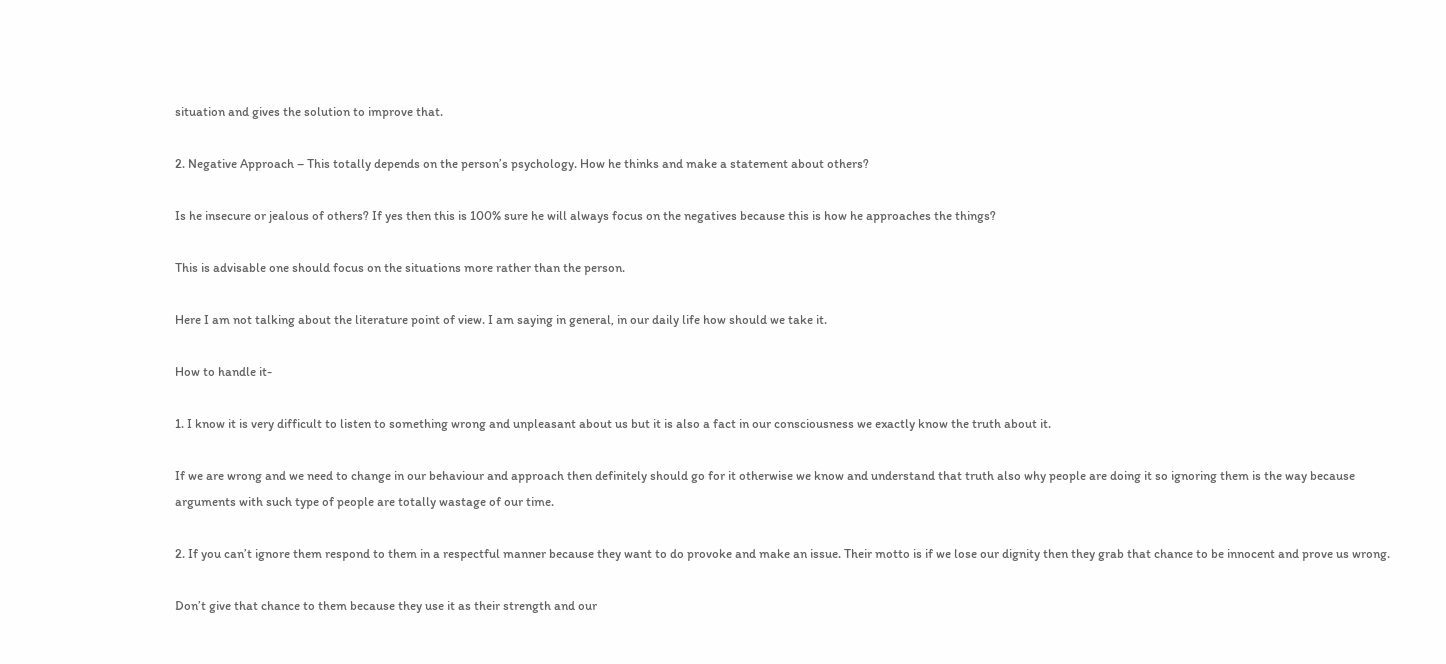situation and gives the solution to improve that.

2. Negative Approach – This totally depends on the person’s psychology. How he thinks and make a statement about others?

Is he insecure or jealous of others? If yes then this is 100% sure he will always focus on the negatives because this is how he approaches the things?

This is advisable one should focus on the situations more rather than the person.

Here I am not talking about the literature point of view. I am saying in general, in our daily life how should we take it.

How to handle it-

1. I know it is very difficult to listen to something wrong and unpleasant about us but it is also a fact in our consciousness we exactly know the truth about it.

If we are wrong and we need to change in our behaviour and approach then definitely should go for it otherwise we know and understand that truth also why people are doing it so ignoring them is the way because arguments with such type of people are totally wastage of our time.

2. If you can’t ignore them respond to them in a respectful manner because they want to do provoke and make an issue. Their motto is if we lose our dignity then they grab that chance to be innocent and prove us wrong.

Don’t give that chance to them because they use it as their strength and our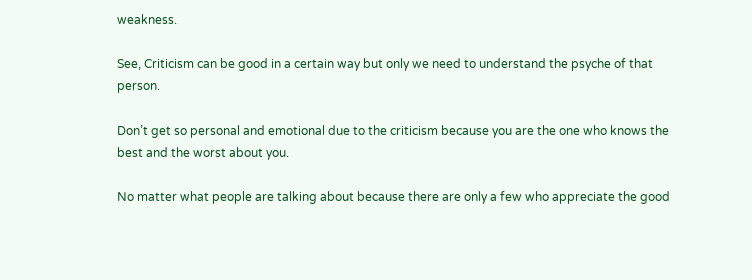weakness.

See, Criticism can be good in a certain way but only we need to understand the psyche of that person.

Don’t get so personal and emotional due to the criticism because you are the one who knows the best and the worst about you.

No matter what people are talking about because there are only a few who appreciate the good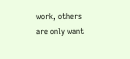work, others are only want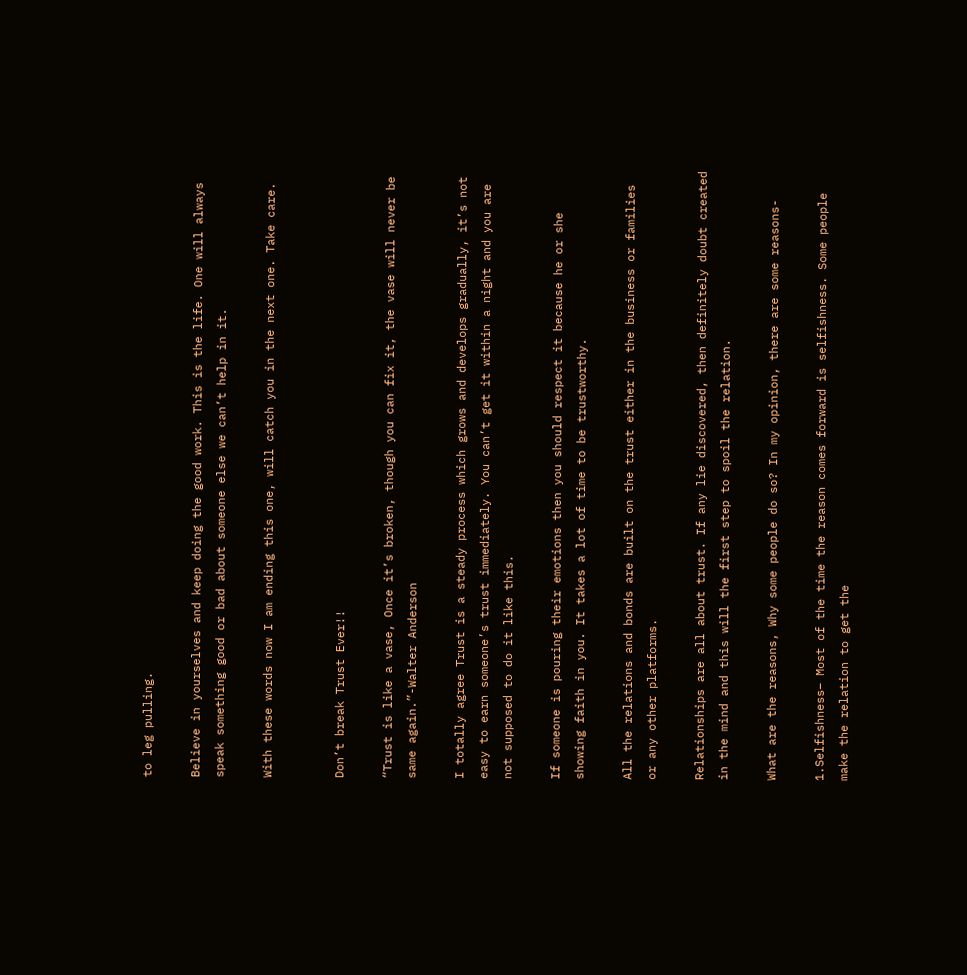to leg pulling.

Believe in yourselves and keep doing the good work. This is the life. One will always speak something good or bad about someone else we can’t help in it.

With these words now I am ending this one, will catch you in the next one. Take care.


Don’t break Trust Ever!!

“Trust is like a vase, Once it’s broken, though you can fix it, the vase will never be same again.”-Walter Anderson

I totally agree Trust is a steady process which grows and develops gradually, it’s not easy to earn someone’s trust immediately. You can’t get it within a night and you are not supposed to do it like this.

If someone is pouring their emotions then you should respect it because he or she showing faith in you. It takes a lot of time to be trustworthy.

All the relations and bonds are built on the trust either in the business or families or any other platforms.

Relationships are all about trust. If any lie discovered, then definitely doubt created in the mind and this will the first step to spoil the relation.

What are the reasons, Why some people do so? In my opinion, there are some reasons-

1.Selfishness– Most of the time the reason comes forward is selfishness. Some people make the relation to get the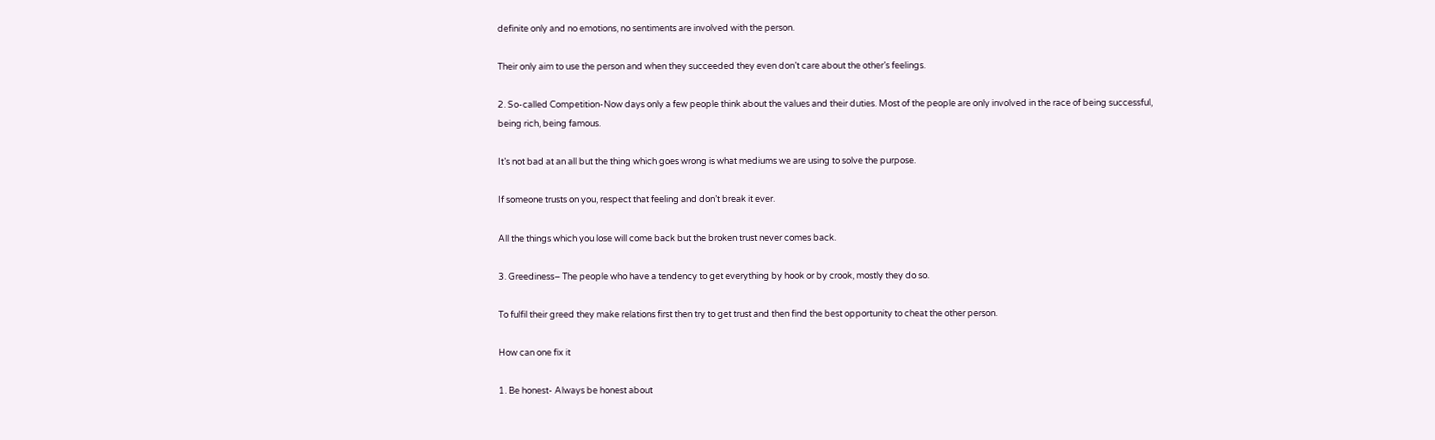definite only and no emotions, no sentiments are involved with the person.

Their only aim to use the person and when they succeeded they even don’t care about the other’s feelings.

2. So-called Competition-Now days only a few people think about the values and their duties. Most of the people are only involved in the race of being successful, being rich, being famous.

It’s not bad at an all but the thing which goes wrong is what mediums we are using to solve the purpose.

If someone trusts on you, respect that feeling and don’t break it ever.

All the things which you lose will come back but the broken trust never comes back.

3. Greediness– The people who have a tendency to get everything by hook or by crook, mostly they do so.

To fulfil their greed they make relations first then try to get trust and then find the best opportunity to cheat the other person.

How can one fix it

1. Be honest- Always be honest about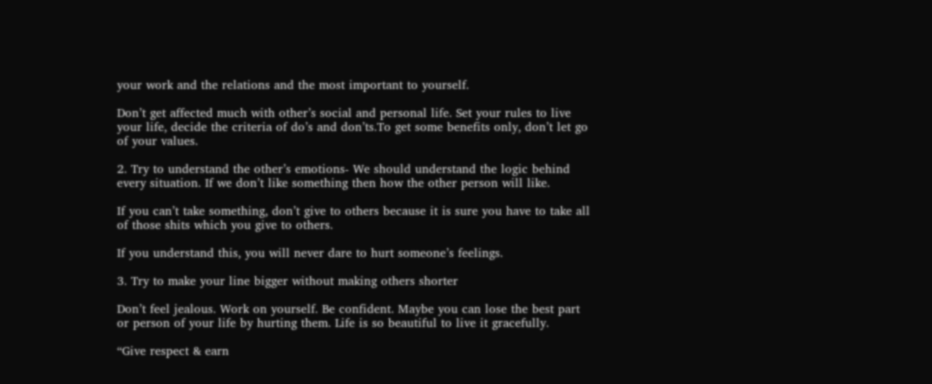your work and the relations and the most important to yourself.

Don’t get affected much with other’s social and personal life. Set your rules to live your life, decide the criteria of do’s and don’ts.To get some benefits only, don’t let go of your values.

2. Try to understand the other’s emotions- We should understand the logic behind every situation. If we don’t like something then how the other person will like.

If you can’t take something, don’t give to others because it is sure you have to take all of those shits which you give to others.

If you understand this, you will never dare to hurt someone’s feelings.

3. Try to make your line bigger without making others shorter

Don’t feel jealous. Work on yourself. Be confident. Maybe you can lose the best part or person of your life by hurting them. Life is so beautiful to live it gracefully.

“Give respect & earn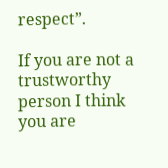respect”.

If you are not a trustworthy person I think you are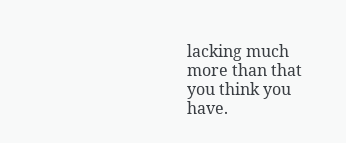lacking much more than that you think you have.